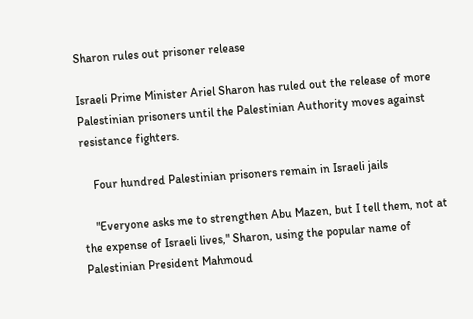Sharon rules out prisoner release

Israeli Prime Minister Ariel Sharon has ruled out the release of more Palestinian prisoners until the Palestinian Authority moves against resistance fighters.

    Four hundred Palestinian prisoners remain in Israeli jails

    "Everyone asks me to strengthen Abu Mazen, but I tell them, not at the expense of Israeli lives," Sharon, using the popular name of Palestinian President Mahmoud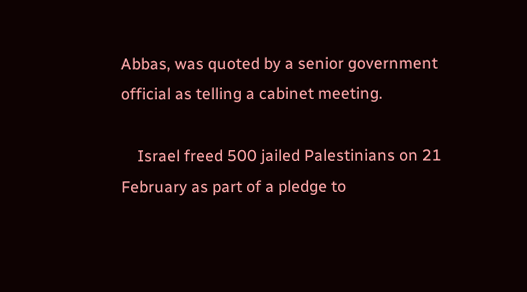Abbas, was quoted by a senior government official as telling a cabinet meeting.

    Israel freed 500 jailed Palestinians on 21 February as part of a pledge to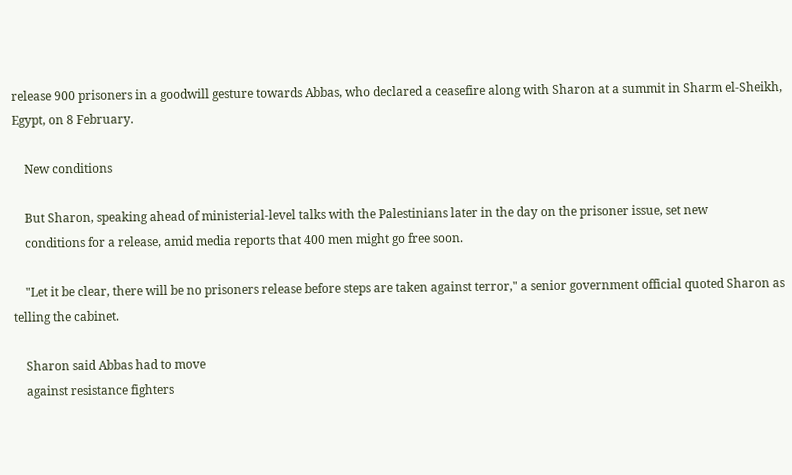release 900 prisoners in a goodwill gesture towards Abbas, who declared a ceasefire along with Sharon at a summit in Sharm el-Sheikh, Egypt, on 8 February.

    New conditions

    But Sharon, speaking ahead of ministerial-level talks with the Palestinians later in the day on the prisoner issue, set new
    conditions for a release, amid media reports that 400 men might go free soon.

    "Let it be clear, there will be no prisoners release before steps are taken against terror," a senior government official quoted Sharon as telling the cabinet.

    Sharon said Abbas had to move
    against resistance fighters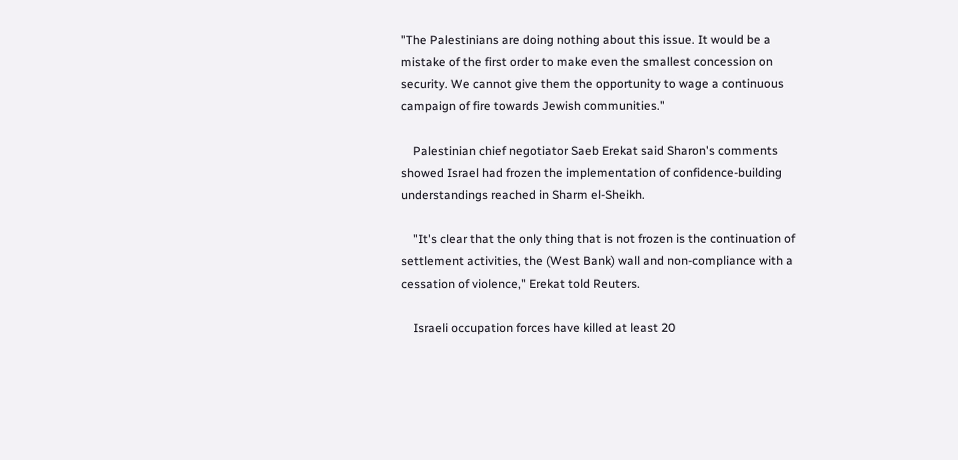"The Palestinians are doing nothing about this issue. It would be a mistake of the first order to make even the smallest concession on security. We cannot give them the opportunity to wage a continuous campaign of fire towards Jewish communities."

    Palestinian chief negotiator Saeb Erekat said Sharon's comments showed Israel had frozen the implementation of confidence-building understandings reached in Sharm el-Sheikh.

    "It's clear that the only thing that is not frozen is the continuation of settlement activities, the (West Bank) wall and non-compliance with a cessation of violence," Erekat told Reuters.

    Israeli occupation forces have killed at least 20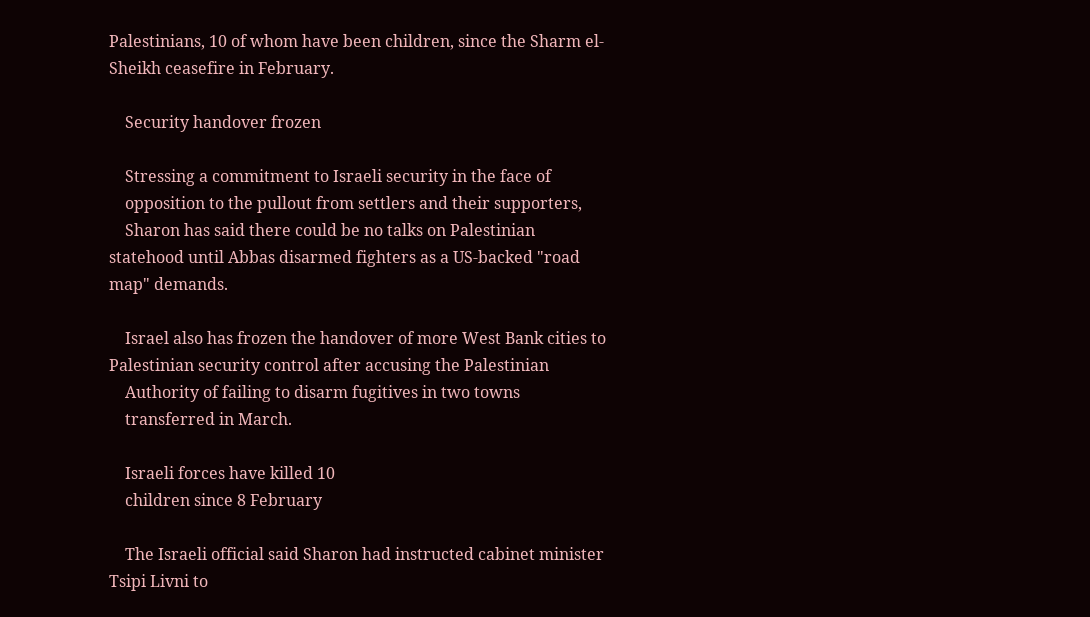Palestinians, 10 of whom have been children, since the Sharm el-Sheikh ceasefire in February.

    Security handover frozen

    Stressing a commitment to Israeli security in the face of
    opposition to the pullout from settlers and their supporters,
    Sharon has said there could be no talks on Palestinian statehood until Abbas disarmed fighters as a US-backed "road map" demands.

    Israel also has frozen the handover of more West Bank cities to Palestinian security control after accusing the Palestinian
    Authority of failing to disarm fugitives in two towns
    transferred in March.

    Israeli forces have killed 10
    children since 8 February

    The Israeli official said Sharon had instructed cabinet minister Tsipi Livni to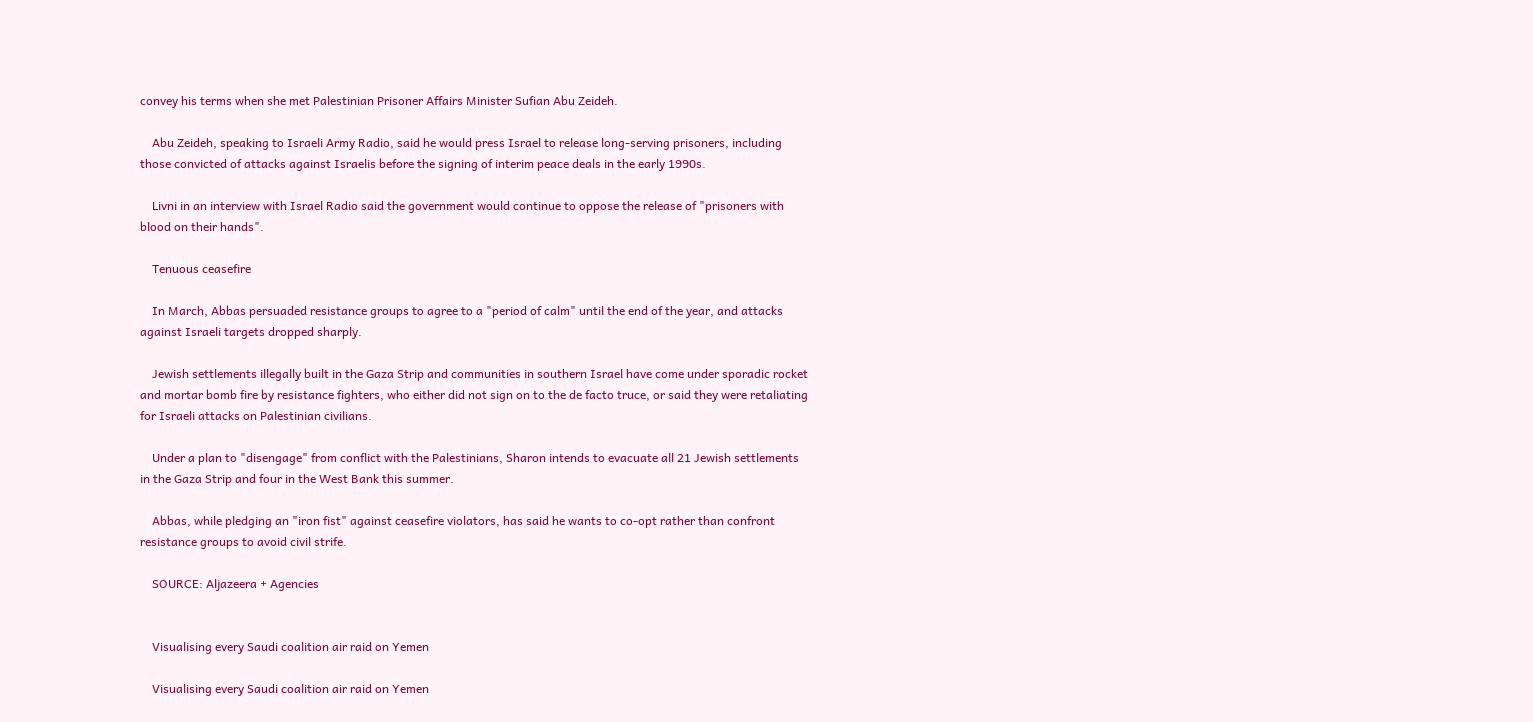convey his terms when she met Palestinian Prisoner Affairs Minister Sufian Abu Zeideh.

    Abu Zeideh, speaking to Israeli Army Radio, said he would press Israel to release long-serving prisoners, including those convicted of attacks against Israelis before the signing of interim peace deals in the early 1990s.

    Livni in an interview with Israel Radio said the government would continue to oppose the release of "prisoners with blood on their hands".

    Tenuous ceasefire

    In March, Abbas persuaded resistance groups to agree to a "period of calm" until the end of the year, and attacks against Israeli targets dropped sharply.

    Jewish settlements illegally built in the Gaza Strip and communities in southern Israel have come under sporadic rocket and mortar bomb fire by resistance fighters, who either did not sign on to the de facto truce, or said they were retaliating for Israeli attacks on Palestinian civilians.

    Under a plan to "disengage" from conflict with the Palestinians, Sharon intends to evacuate all 21 Jewish settlements in the Gaza Strip and four in the West Bank this summer.

    Abbas, while pledging an "iron fist" against ceasefire violators, has said he wants to co-opt rather than confront resistance groups to avoid civil strife.

    SOURCE: Aljazeera + Agencies


    Visualising every Saudi coalition air raid on Yemen

    Visualising every Saudi coalition air raid on Yemen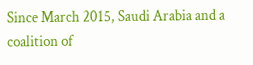Since March 2015, Saudi Arabia and a coalition of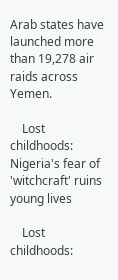Arab states have launched more than 19,278 air raids across Yemen.

    Lost childhoods: Nigeria's fear of 'witchcraft' ruins young lives

    Lost childhoods: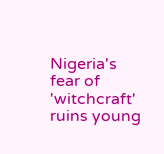Nigeria's fear of 'witchcraft' ruins young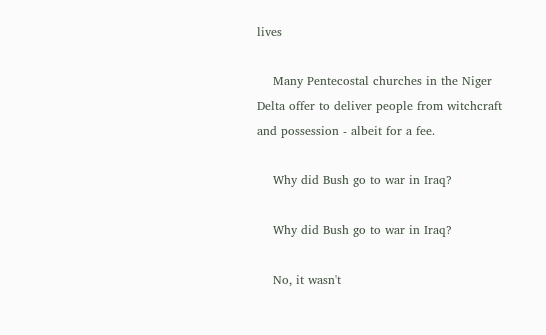lives

    Many Pentecostal churches in the Niger Delta offer to deliver people from witchcraft and possession - albeit for a fee.

    Why did Bush go to war in Iraq?

    Why did Bush go to war in Iraq?

    No, it wasn't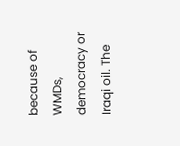because of WMDs, democracy or Iraqi oil. The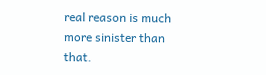real reason is much more sinister than that.